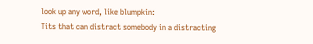look up any word, like blumpkin:
Tits that can distract somebody in a distracting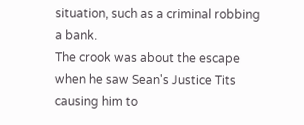situation, such as a criminal robbing a bank.
The crook was about the escape when he saw Sean's Justice Tits causing him to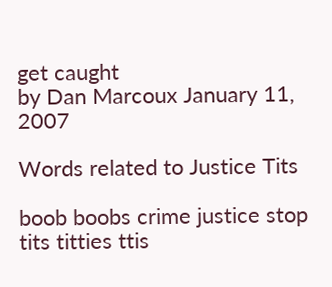get caught
by Dan Marcoux January 11, 2007

Words related to Justice Tits

boob boobs crime justice stop tits titties ttis